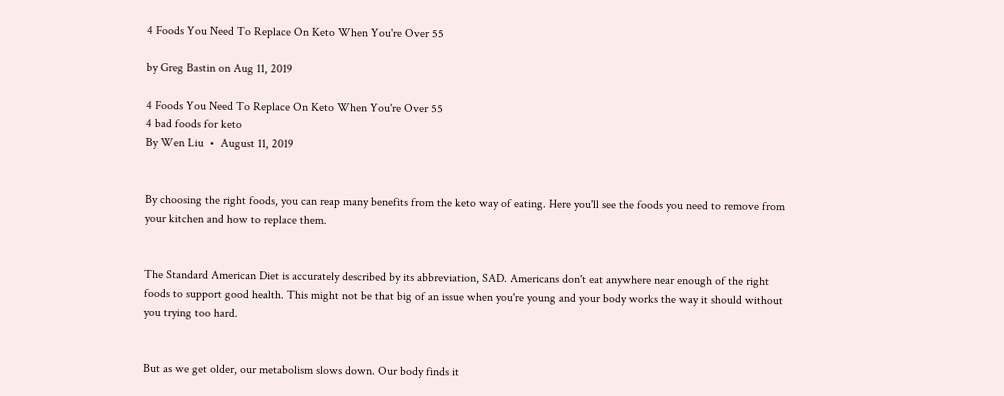4 Foods You Need To Replace On Keto When You're Over 55

by Greg Bastin on Aug 11, 2019

4 Foods You Need To Replace On Keto When You're Over 55
4 bad foods for keto
By Wen Liu  •  August 11, 2019


By choosing the right foods, you can reap many benefits from the keto way of eating. Here you'll see the foods you need to remove from your kitchen and how to replace them.


The Standard American Diet is accurately described by its abbreviation, SAD. Americans don't eat anywhere near enough of the right foods to support good health. This might not be that big of an issue when you're young and your body works the way it should without you trying too hard.


But as we get older, our metabolism slows down. Our body finds it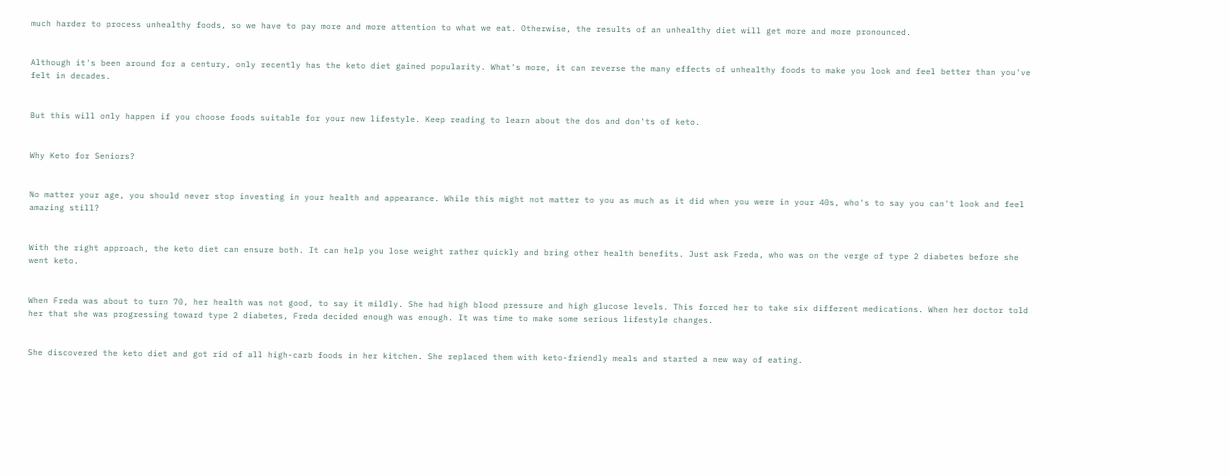much harder to process unhealthy foods, so we have to pay more and more attention to what we eat. Otherwise, the results of an unhealthy diet will get more and more pronounced.


Although it's been around for a century, only recently has the keto diet gained popularity. What's more, it can reverse the many effects of unhealthy foods to make you look and feel better than you've felt in decades.


But this will only happen if you choose foods suitable for your new lifestyle. Keep reading to learn about the dos and don'ts of keto.


Why Keto for Seniors?


No matter your age, you should never stop investing in your health and appearance. While this might not matter to you as much as it did when you were in your 40s, who's to say you can't look and feel amazing still?


With the right approach, the keto diet can ensure both. It can help you lose weight rather quickly and bring other health benefits. Just ask Freda, who was on the verge of type 2 diabetes before she went keto.


When Freda was about to turn 70, her health was not good, to say it mildly. She had high blood pressure and high glucose levels. This forced her to take six different medications. When her doctor told her that she was progressing toward type 2 diabetes, Freda decided enough was enough. It was time to make some serious lifestyle changes.


She discovered the keto diet and got rid of all high-carb foods in her kitchen. She replaced them with keto-friendly meals and started a new way of eating.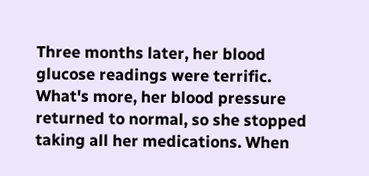Three months later, her blood glucose readings were terrific. What's more, her blood pressure returned to normal, so she stopped taking all her medications. When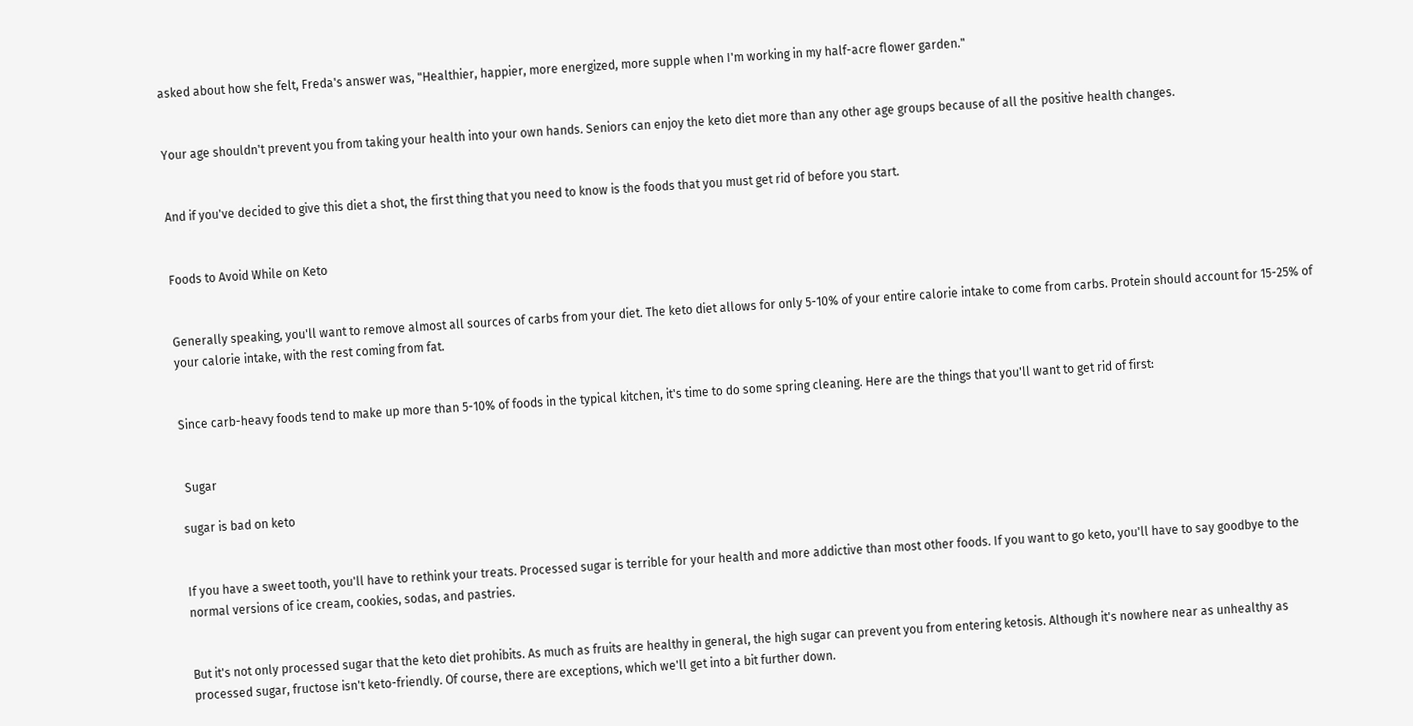asked about how she felt, Freda's answer was, "Healthier, happier, more energized, more supple when I'm working in my half-acre flower garden."


Your age shouldn't prevent you from taking your health into your own hands. Seniors can enjoy the keto diet more than any other age groups because of all the positive health changes.


And if you've decided to give this diet a shot, the first thing that you need to know is the foods that you must get rid of before you start.


Foods to Avoid While on Keto


Generally speaking, you'll want to remove almost all sources of carbs from your diet. The keto diet allows for only 5-10% of your entire calorie intake to come from carbs. Protein should account for 15-25% of your calorie intake, with the rest coming from fat.


Since carb-heavy foods tend to make up more than 5-10% of foods in the typical kitchen, it's time to do some spring cleaning. Here are the things that you'll want to get rid of first:


 Sugar

sugar is bad on keto


If you have a sweet tooth, you'll have to rethink your treats. Processed sugar is terrible for your health and more addictive than most other foods. If you want to go keto, you'll have to say goodbye to the normal versions of ice cream, cookies, sodas, and pastries.


But it's not only processed sugar that the keto diet prohibits. As much as fruits are healthy in general, the high sugar can prevent you from entering ketosis. Although it's nowhere near as unhealthy as processed sugar, fructose isn't keto-friendly. Of course, there are exceptions, which we'll get into a bit further down.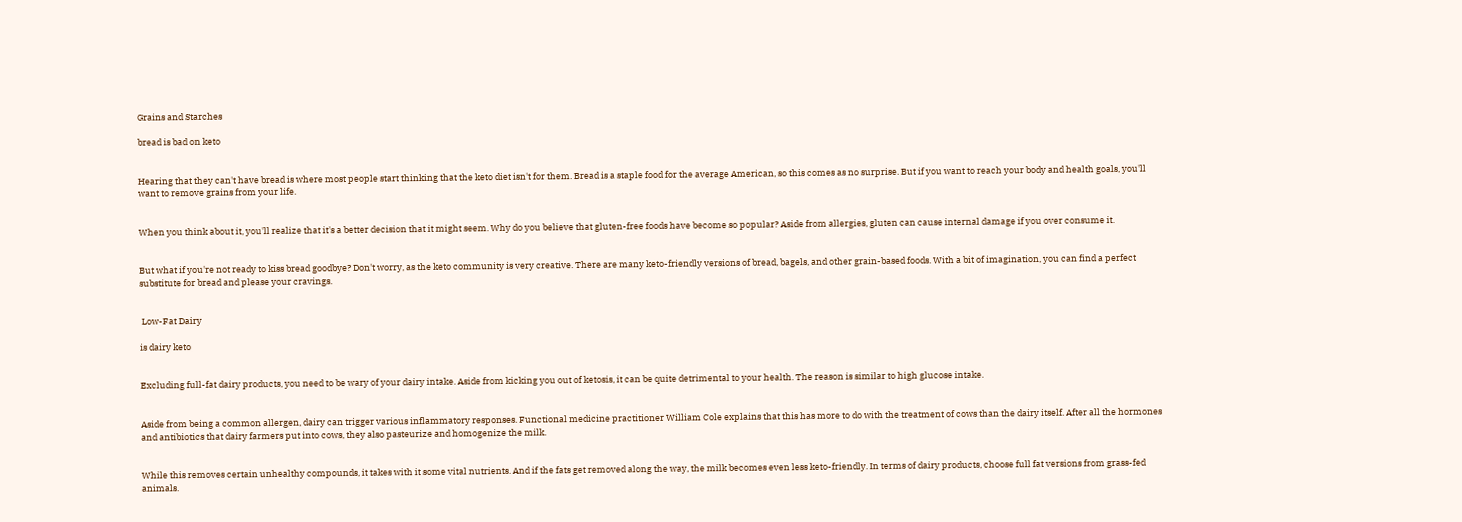Grains and Starches

bread is bad on keto


Hearing that they can't have bread is where most people start thinking that the keto diet isn't for them. Bread is a staple food for the average American, so this comes as no surprise. But if you want to reach your body and health goals, you'll want to remove grains from your life.


When you think about it, you'll realize that it's a better decision that it might seem. Why do you believe that gluten-free foods have become so popular? Aside from allergies, gluten can cause internal damage if you over consume it.


But what if you're not ready to kiss bread goodbye? Don't worry, as the keto community is very creative. There are many keto-friendly versions of bread, bagels, and other grain-based foods. With a bit of imagination, you can find a perfect substitute for bread and please your cravings.


 Low-Fat Dairy

is dairy keto


Excluding full-fat dairy products, you need to be wary of your dairy intake. Aside from kicking you out of ketosis, it can be quite detrimental to your health. The reason is similar to high glucose intake.


Aside from being a common allergen, dairy can trigger various inflammatory responses. Functional medicine practitioner William Cole explains that this has more to do with the treatment of cows than the dairy itself. After all the hormones and antibiotics that dairy farmers put into cows, they also pasteurize and homogenize the milk.


While this removes certain unhealthy compounds, it takes with it some vital nutrients. And if the fats get removed along the way, the milk becomes even less keto-friendly. In terms of dairy products, choose full fat versions from grass-fed animals.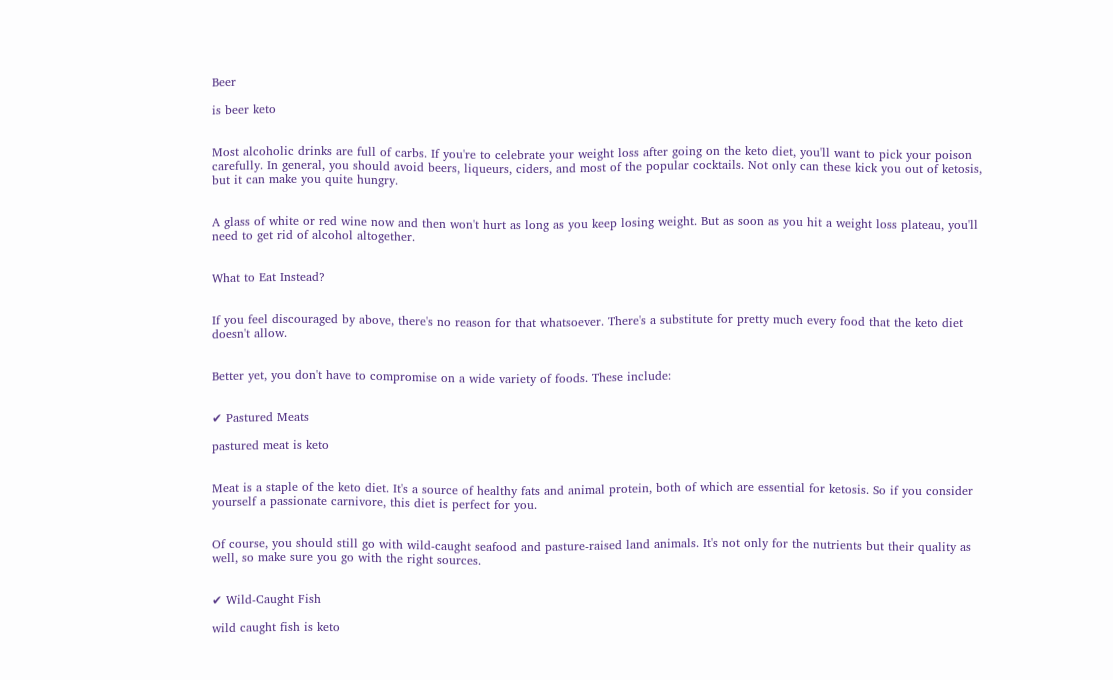Beer

is beer keto


Most alcoholic drinks are full of carbs. If you're to celebrate your weight loss after going on the keto diet, you'll want to pick your poison carefully. In general, you should avoid beers, liqueurs, ciders, and most of the popular cocktails. Not only can these kick you out of ketosis, but it can make you quite hungry.


A glass of white or red wine now and then won't hurt as long as you keep losing weight. But as soon as you hit a weight loss plateau, you'll need to get rid of alcohol altogether.


What to Eat Instead?


If you feel discouraged by above, there's no reason for that whatsoever. There's a substitute for pretty much every food that the keto diet doesn't allow.


Better yet, you don't have to compromise on a wide variety of foods. These include:


✔ Pastured Meats

pastured meat is keto


Meat is a staple of the keto diet. It's a source of healthy fats and animal protein, both of which are essential for ketosis. So if you consider yourself a passionate carnivore, this diet is perfect for you.


Of course, you should still go with wild-caught seafood and pasture-raised land animals. It's not only for the nutrients but their quality as well, so make sure you go with the right sources.


✔ Wild-Caught Fish

wild caught fish is keto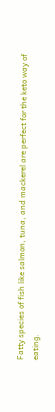Fatty species of fish like salmon, tuna, and mackerel are perfect for the keto way of eating.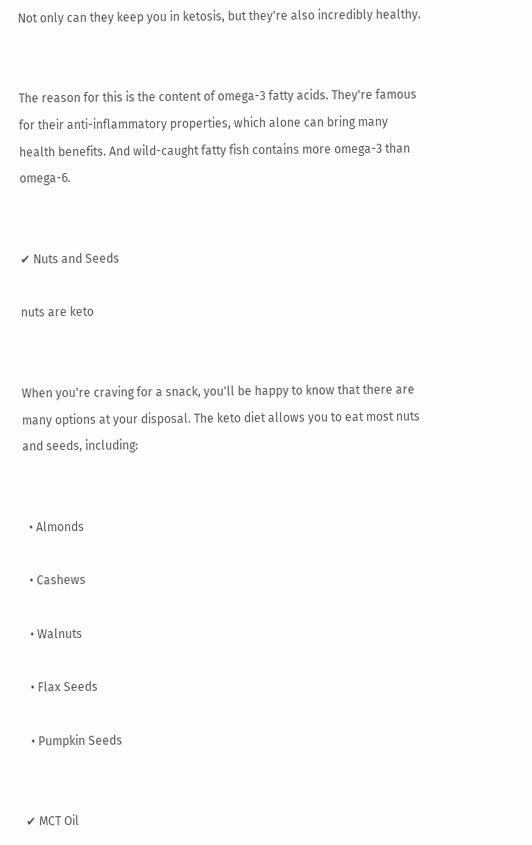Not only can they keep you in ketosis, but they're also incredibly healthy.


The reason for this is the content of omega-3 fatty acids. They're famous for their anti-inflammatory properties, which alone can bring many health benefits. And wild-caught fatty fish contains more omega-3 than omega-6.


✔ Nuts and Seeds

nuts are keto


When you're craving for a snack, you'll be happy to know that there are many options at your disposal. The keto diet allows you to eat most nuts and seeds, including:


  • Almonds

  • Cashews

  • Walnuts

  • Flax Seeds

  • Pumpkin Seeds


✔ MCT Oil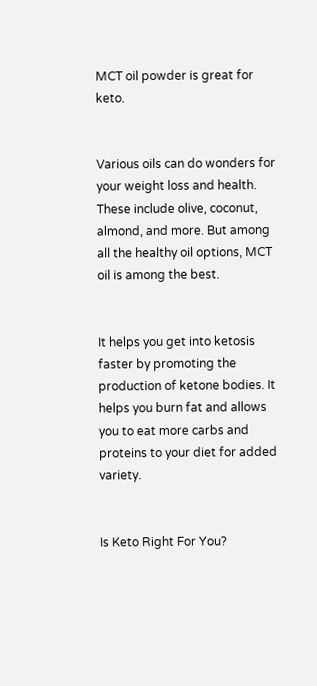MCT oil powder is great for keto.


Various oils can do wonders for your weight loss and health. These include olive, coconut, almond, and more. But among all the healthy oil options, MCT oil is among the best.


It helps you get into ketosis faster by promoting the production of ketone bodies. It helps you burn fat and allows you to eat more carbs and proteins to your diet for added variety.


Is Keto Right For You?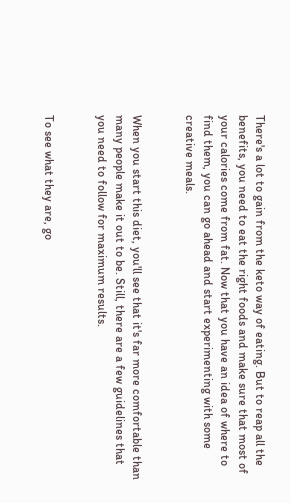There's a lot to gain from the keto way of eating. But to reap all the benefits, you need to eat the right foods and make sure that most of your calories come from fat. Now that you have an idea of where to find them, you can go ahead and start experimenting with some creative meals.


When you start this diet, you'll see that it's far more comfortable than many people make it out to be. Still, there are a few guidelines that you need to follow for maximum results.


To see what they are, go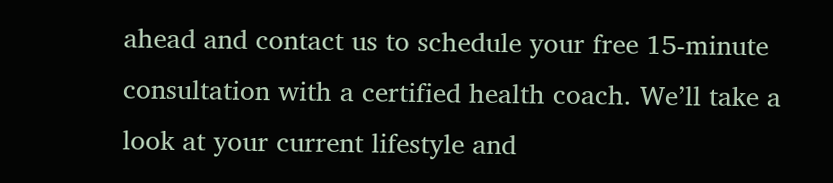ahead and contact us to schedule your free 15-minute consultation with a certified health coach. We’ll take a look at your current lifestyle and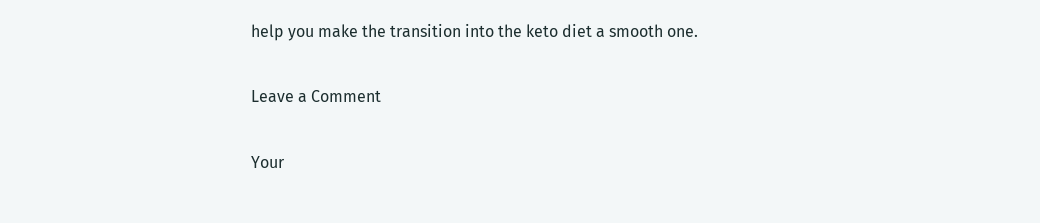help you make the transition into the keto diet a smooth one.

Leave a Comment

Your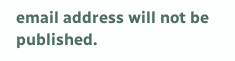email address will not be published.